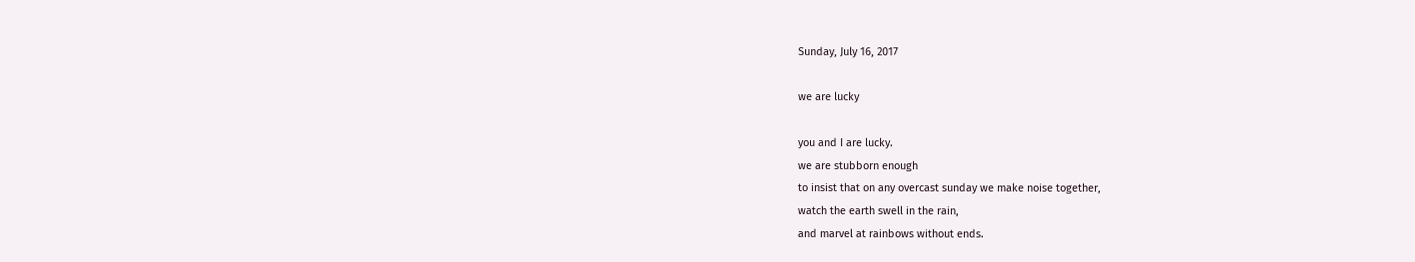Sunday, July 16, 2017

we are lucky

you and I are lucky.
we are stubborn enough
to insist that on any overcast sunday we make noise together,
watch the earth swell in the rain,
and marvel at rainbows without ends.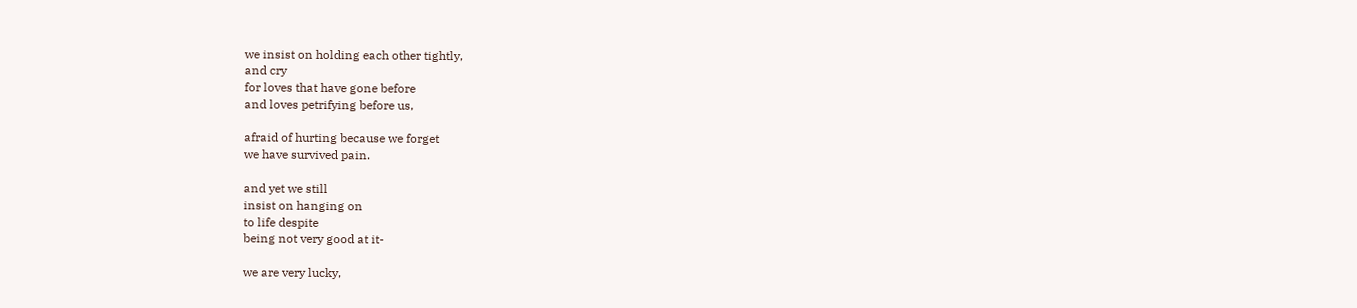we insist on holding each other tightly,
and cry
for loves that have gone before
and loves petrifying before us,

afraid of hurting because we forget
we have survived pain.

and yet we still
insist on hanging on
to life despite
being not very good at it-

we are very lucky,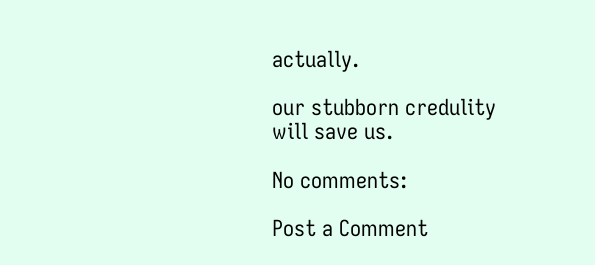actually.

our stubborn credulity
will save us.

No comments:

Post a Comment